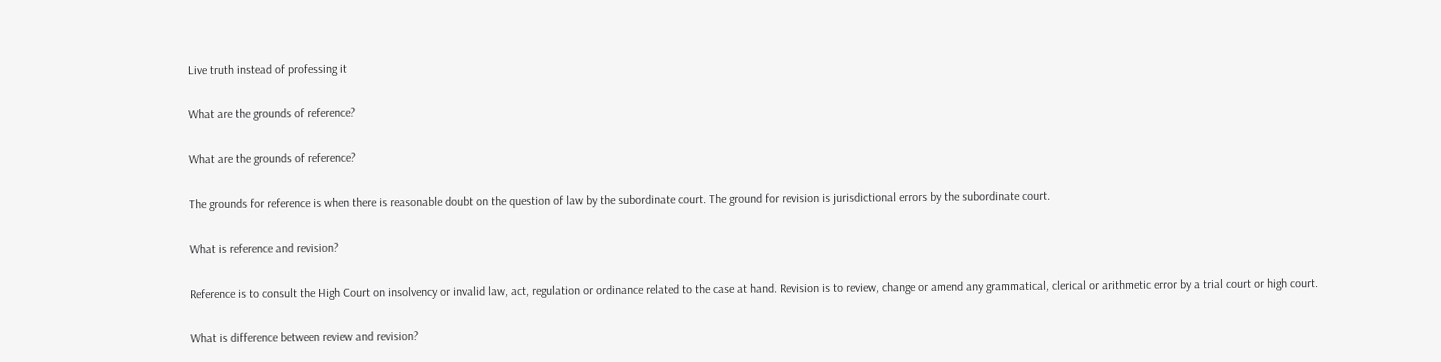Live truth instead of professing it

What are the grounds of reference?

What are the grounds of reference?

The grounds for reference is when there is reasonable doubt on the question of law by the subordinate court. The ground for revision is jurisdictional errors by the subordinate court.

What is reference and revision?

Reference is to consult the High Court on insolvency or invalid law, act, regulation or ordinance related to the case at hand. Revision is to review, change or amend any grammatical, clerical or arithmetic error by a trial court or high court.

What is difference between review and revision?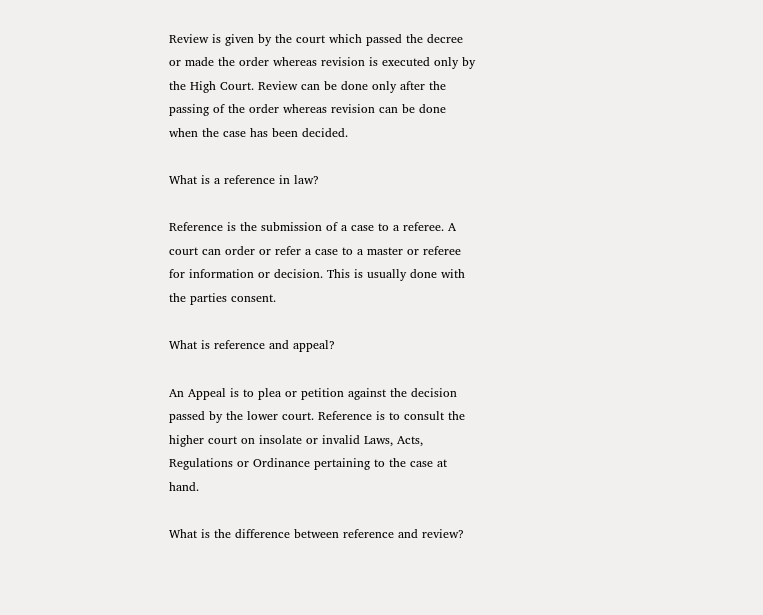Review is given by the court which passed the decree or made the order whereas revision is executed only by the High Court. Review can be done only after the passing of the order whereas revision can be done when the case has been decided.

What is a reference in law?

Reference is the submission of a case to a referee. A court can order or refer a case to a master or referee for information or decision. This is usually done with the parties consent.

What is reference and appeal?

An Appeal is to plea or petition against the decision passed by the lower court. Reference is to consult the higher court on insolate or invalid Laws, Acts, Regulations or Ordinance pertaining to the case at hand.

What is the difference between reference and review?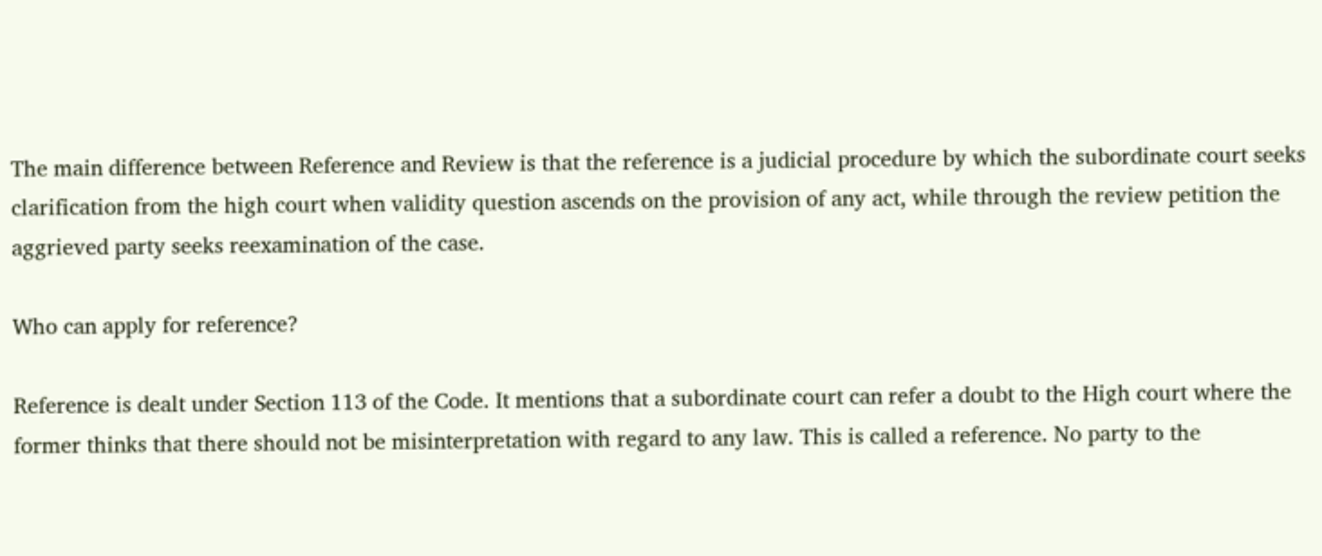The main difference between Reference and Review is that the reference is a judicial procedure by which the subordinate court seeks clarification from the high court when validity question ascends on the provision of any act, while through the review petition the aggrieved party seeks reexamination of the case.

Who can apply for reference?

Reference is dealt under Section 113 of the Code. It mentions that a subordinate court can refer a doubt to the High court where the former thinks that there should not be misinterpretation with regard to any law. This is called a reference. No party to the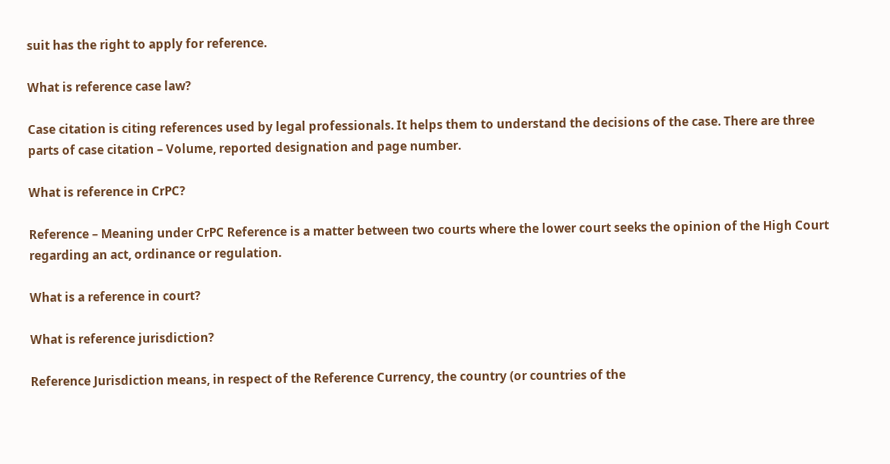suit has the right to apply for reference.

What is reference case law?

Case citation is citing references used by legal professionals. It helps them to understand the decisions of the case. There are three parts of case citation – Volume, reported designation and page number.

What is reference in CrPC?

Reference – Meaning under CrPC Reference is a matter between two courts where the lower court seeks the opinion of the High Court regarding an act, ordinance or regulation.

What is a reference in court?

What is reference jurisdiction?

Reference Jurisdiction means, in respect of the Reference Currency, the country (or countries of the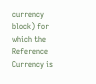currency block) for which the Reference Currency is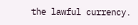the lawful currency.